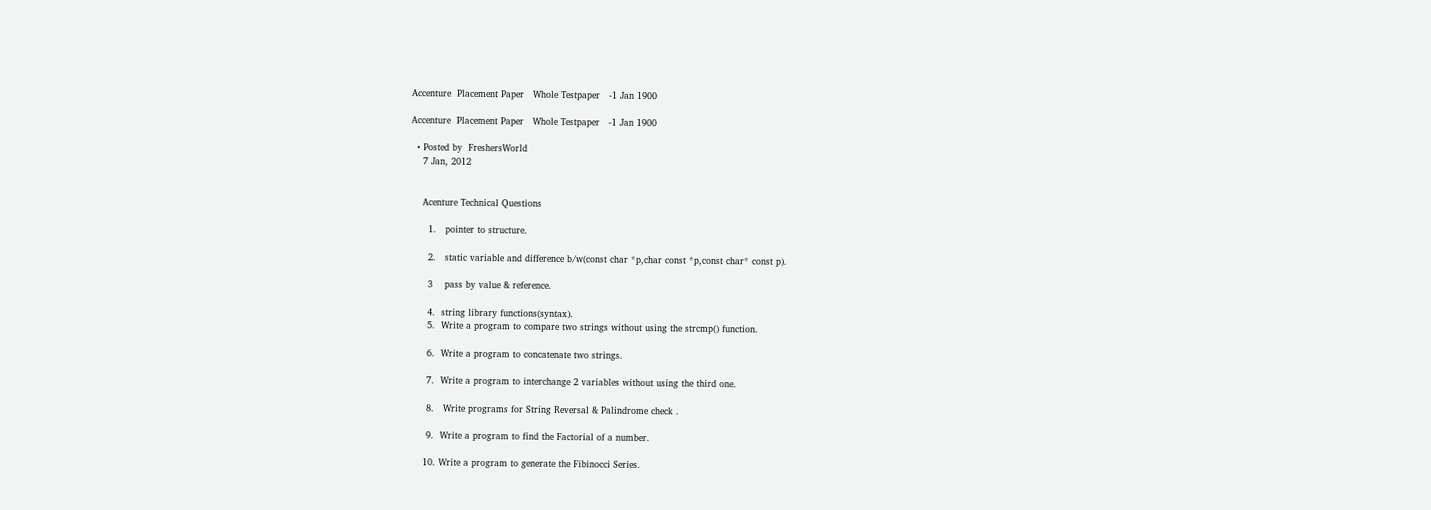Accenture  Placement Paper   Whole Testpaper   -1 Jan 1900

Accenture  Placement Paper   Whole Testpaper   -1 Jan 1900

  • Posted by  FreshersWorld
    7 Jan, 2012


    Acenture Technical Questions

      1.   pointer to structure.

      2.   static variable and difference b/w(const char *p,char const *p,const char* const p).

      3    pass by value & reference.

      4.  string library functions(syntax).
      5.  Write a program to compare two strings without using the strcmp() function.

      6.  Write a program to concatenate two strings.

      7.  Write a program to interchange 2 variables without using the third one.

      8.   Write programs for String Reversal & Palindrome check .

      9.  Write a program to find the Factorial of a number.

     10. Write a program to generate the Fibinocci Series.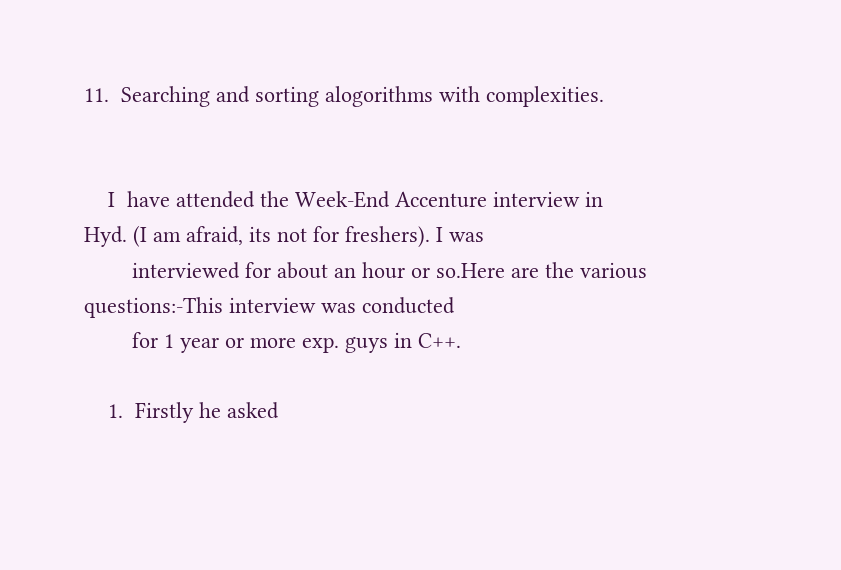11.  Searching and sorting alogorithms with complexities.


    I  have attended the Week-End Accenture interview in Hyd. (I am afraid, its not for freshers). I was
        interviewed for about an hour or so.Here are the various questions:-This interview was conducted
        for 1 year or more exp. guys in C++.

    1.  Firstly he asked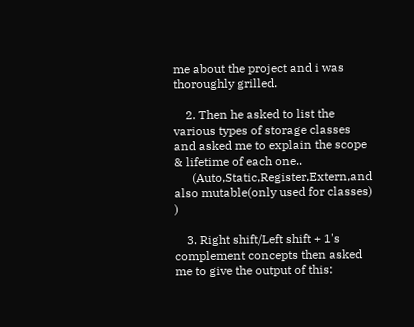me about the project and i was thoroughly grilled.

    2. Then he asked to list the various types of storage classes and asked me to explain the scope & lifetime of each one..
      (Auto,Static,Register,Extern,and also mutable(only used for classes) )

    3. Right shift/Left shift + 1's complement concepts then asked me to give the output of this: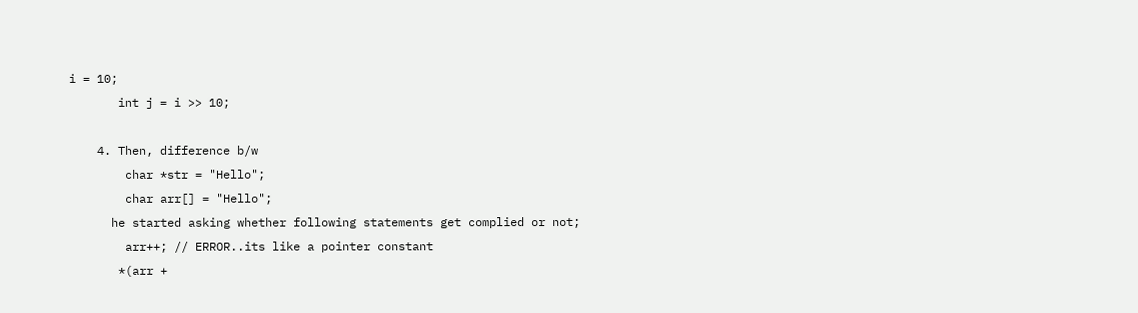i = 10;
       int j = i >> 10;

    4. Then, difference b/w
        char *str = "Hello";
        char arr[] = "Hello";
      he started asking whether following statements get complied or not;
        arr++; // ERROR..its like a pointer constant
       *(arr +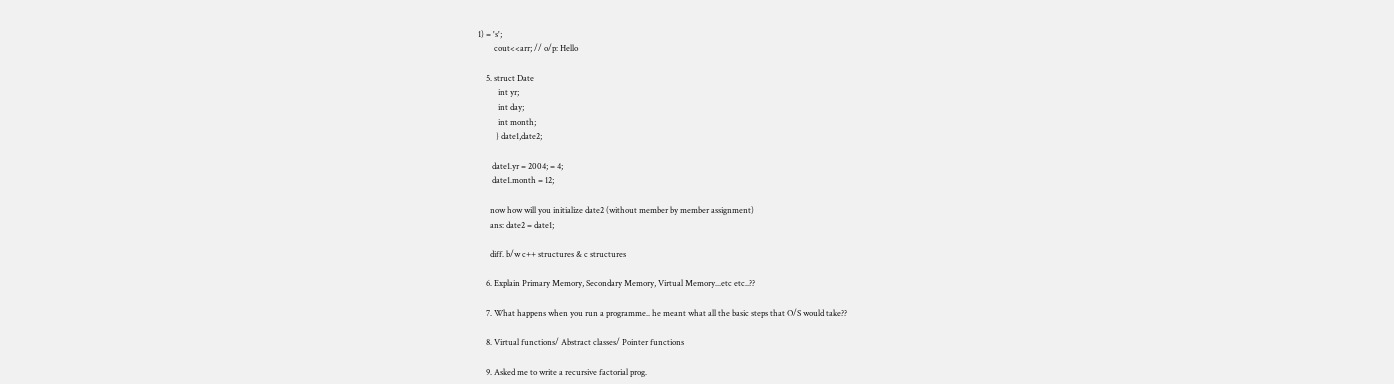1) = 's';
        cout<<arr; // o/p: Hello

    5. struct Date
          int yr;
          int day;
          int month;
         } date1,date2;

       date1.yr = 2004; = 4;
       date1.month = 12;

      now how will you initialize date2 (without member by member assignment)
      ans: date2 = date1;

      diff. b/w c++ structures & c structures

    6. Explain Primary Memory, Secondary Memory, Virtual Memory...etc etc..??

    7. What happens when you run a programme.. he meant what all the basic steps that O/S would take??

    8. Virtual functions/ Abstract classes/ Pointer functions

    9. Asked me to write a recursive factorial prog.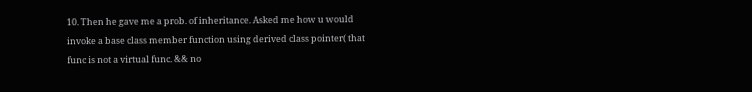10. Then he gave me a prob. of inheritance. Asked me how u would invoke a base class member function using derived class pointer( that func is not a virtual func. && no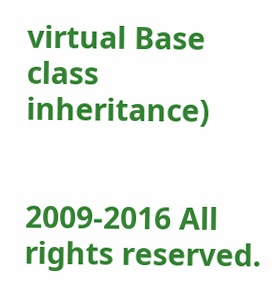virtual Base class inheritance)


2009-2016 All rights reserved.